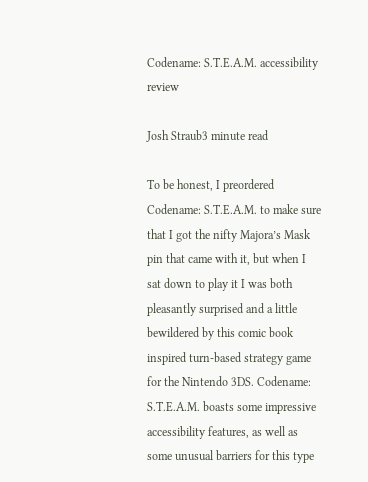Codename: S.T.E.A.M. accessibility review

Josh Straub3 minute read

To be honest, I preordered Codename: S.T.E.A.M. to make sure that I got the nifty Majora’s Mask pin that came with it, but when I sat down to play it I was both pleasantly surprised and a little bewildered by this comic book inspired turn-based strategy game for the Nintendo 3DS. Codename: S.T.E.A.M. boasts some impressive accessibility features, as well as some unusual barriers for this type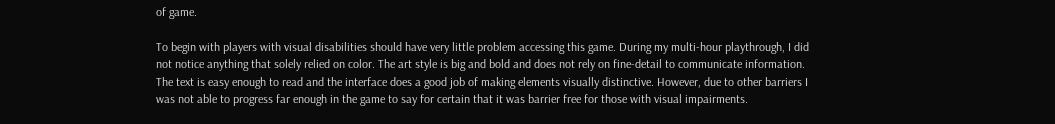of game.

To begin with players with visual disabilities should have very little problem accessing this game. During my multi-hour playthrough, I did not notice anything that solely relied on color. The art style is big and bold and does not rely on fine-detail to communicate information. The text is easy enough to read and the interface does a good job of making elements visually distinctive. However, due to other barriers I was not able to progress far enough in the game to say for certain that it was barrier free for those with visual impairments.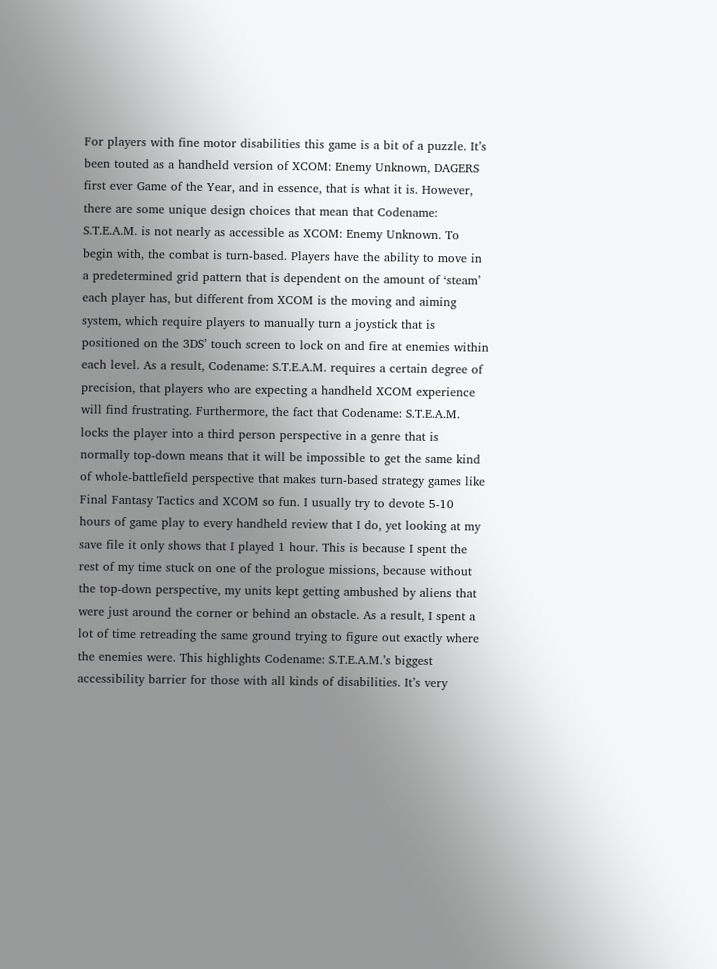For players with fine motor disabilities this game is a bit of a puzzle. It’s been touted as a handheld version of XCOM: Enemy Unknown, DAGERS first ever Game of the Year, and in essence, that is what it is. However, there are some unique design choices that mean that Codename: S.T.E.A.M. is not nearly as accessible as XCOM: Enemy Unknown. To begin with, the combat is turn-based. Players have the ability to move in a predetermined grid pattern that is dependent on the amount of ‘steam’ each player has, but different from XCOM is the moving and aiming system, which require players to manually turn a joystick that is positioned on the 3DS’ touch screen to lock on and fire at enemies within each level. As a result, Codename: S.T.E.A.M. requires a certain degree of precision, that players who are expecting a handheld XCOM experience will find frustrating. Furthermore, the fact that Codename: S.T.E.A.M. locks the player into a third person perspective in a genre that is normally top-down means that it will be impossible to get the same kind of whole-battlefield perspective that makes turn-based strategy games like Final Fantasy Tactics and XCOM so fun. I usually try to devote 5-10 hours of game play to every handheld review that I do, yet looking at my save file it only shows that I played 1 hour. This is because I spent the rest of my time stuck on one of the prologue missions, because without the top-down perspective, my units kept getting ambushed by aliens that were just around the corner or behind an obstacle. As a result, I spent a lot of time retreading the same ground trying to figure out exactly where the enemies were. This highlights Codename: S.T.E.A.M.’s biggest accessibility barrier for those with all kinds of disabilities. It’s very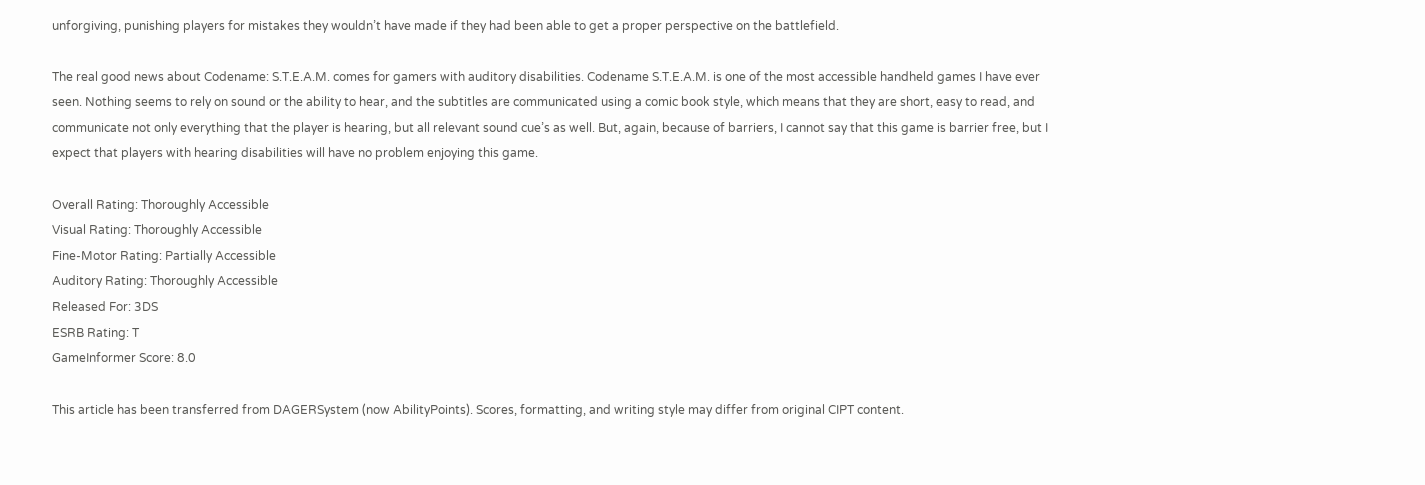unforgiving, punishing players for mistakes they wouldn’t have made if they had been able to get a proper perspective on the battlefield.

The real good news about Codename: S.T.E.A.M. comes for gamers with auditory disabilities. Codename S.T.E.A.M. is one of the most accessible handheld games I have ever seen. Nothing seems to rely on sound or the ability to hear, and the subtitles are communicated using a comic book style, which means that they are short, easy to read, and communicate not only everything that the player is hearing, but all relevant sound cue’s as well. But, again, because of barriers, I cannot say that this game is barrier free, but I expect that players with hearing disabilities will have no problem enjoying this game.

Overall Rating: Thoroughly Accessible
Visual Rating: Thoroughly Accessible
Fine-Motor Rating: Partially Accessible
Auditory Rating: Thoroughly Accessible
Released For: 3DS
ESRB Rating: T
GameInformer Score: 8.0

This article has been transferred from DAGERSystem (now AbilityPoints). Scores, formatting, and writing style may differ from original CIPT content.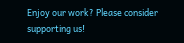Enjoy our work? Please consider supporting us!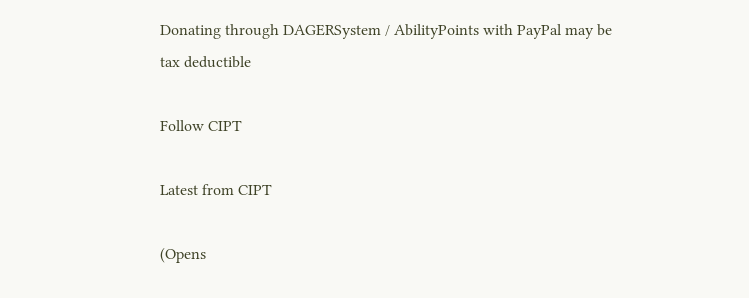Donating through DAGERSystem / AbilityPoints with PayPal may be tax deductible

Follow CIPT

Latest from CIPT

(Opens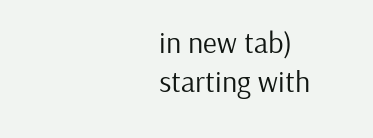in new tab) starting with